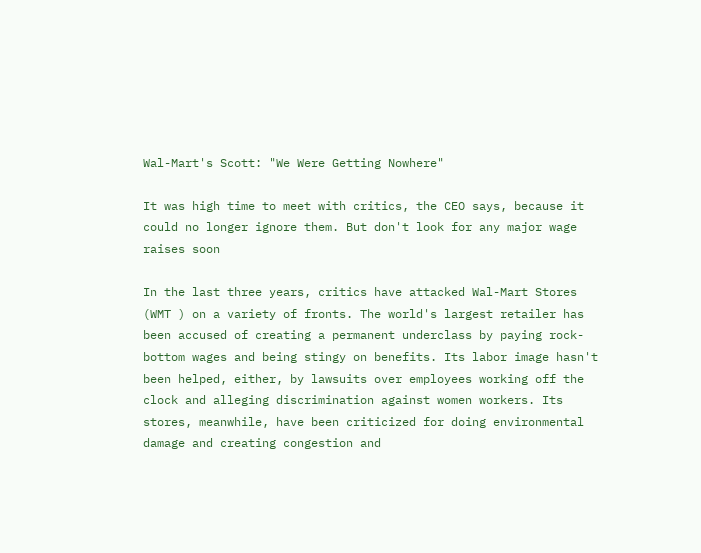Wal-Mart's Scott: "We Were Getting Nowhere"

It was high time to meet with critics, the CEO says, because it could no longer ignore them. But don't look for any major wage raises soon

In the last three years, critics have attacked Wal-Mart Stores (WMT ) on a variety of fronts. The world's largest retailer has been accused of creating a permanent underclass by paying rock-bottom wages and being stingy on benefits. Its labor image hasn't been helped, either, by lawsuits over employees working off the clock and alleging discrimination against women workers. Its stores, meanwhile, have been criticized for doing environmental damage and creating congestion and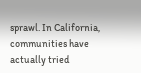sprawl. In California, communities have actually tried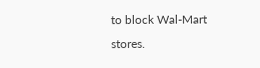to block Wal-Mart stores.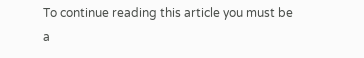To continue reading this article you must be a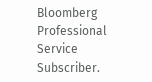Bloomberg Professional Service Subscriber.